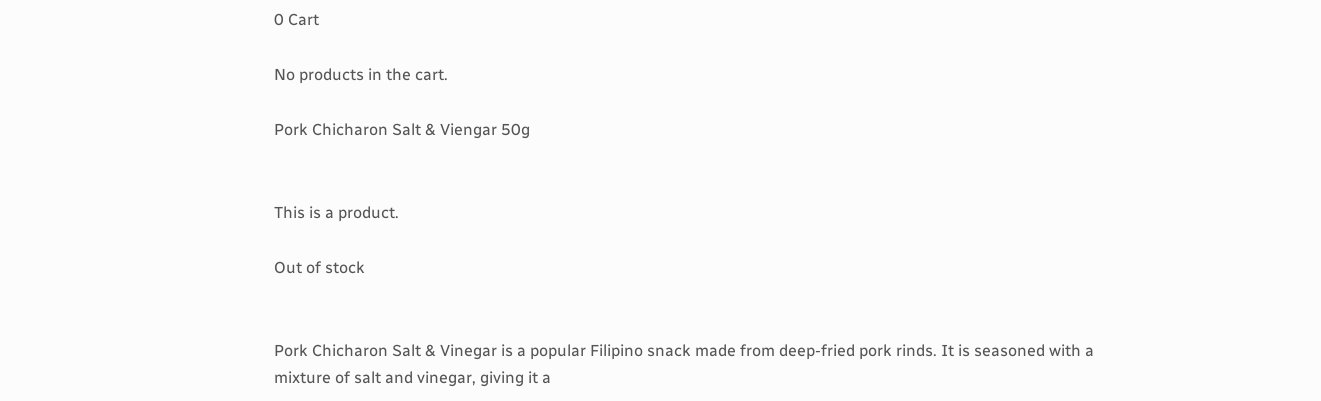0 Cart

No products in the cart.

Pork Chicharon Salt & Viengar 50g


This is a product.

Out of stock


Pork Chicharon Salt & Vinegar is a popular Filipino snack made from deep-fried pork rinds. It is seasoned with a mixture of salt and vinegar, giving it a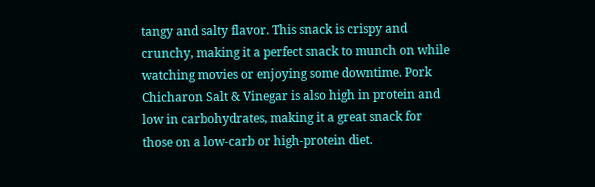tangy and salty flavor. This snack is crispy and crunchy, making it a perfect snack to munch on while watching movies or enjoying some downtime. Pork Chicharon Salt & Vinegar is also high in protein and low in carbohydrates, making it a great snack for those on a low-carb or high-protein diet.